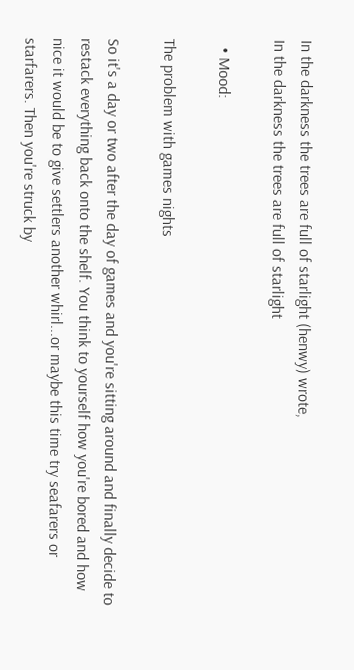In the darkness the trees are full of starlight (henwy) wrote,
In the darkness the trees are full of starlight

  • Mood:

The problem with games nights

So it's a day or two after the day of games and you're sitting around and finally decide to restack everything back onto the shelf. You think to yourself how you're bored and how nice it would be to give settlers another whirl...or maybe this time try seafarers or starfarers. Then you're struck by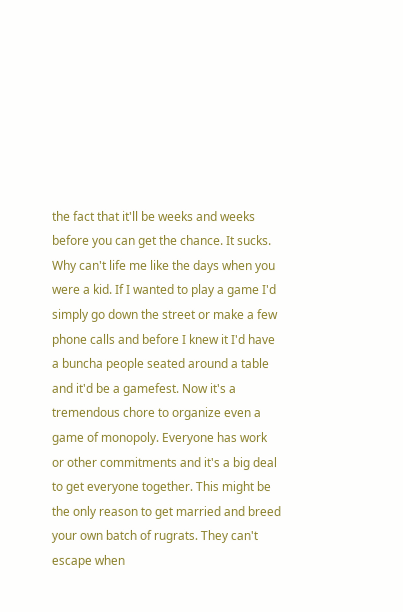the fact that it'll be weeks and weeks before you can get the chance. It sucks. Why can't life me like the days when you were a kid. If I wanted to play a game I'd simply go down the street or make a few phone calls and before I knew it I'd have a buncha people seated around a table and it'd be a gamefest. Now it's a tremendous chore to organize even a game of monopoly. Everyone has work or other commitments and it's a big deal to get everyone together. This might be the only reason to get married and breed your own batch of rugrats. They can't escape when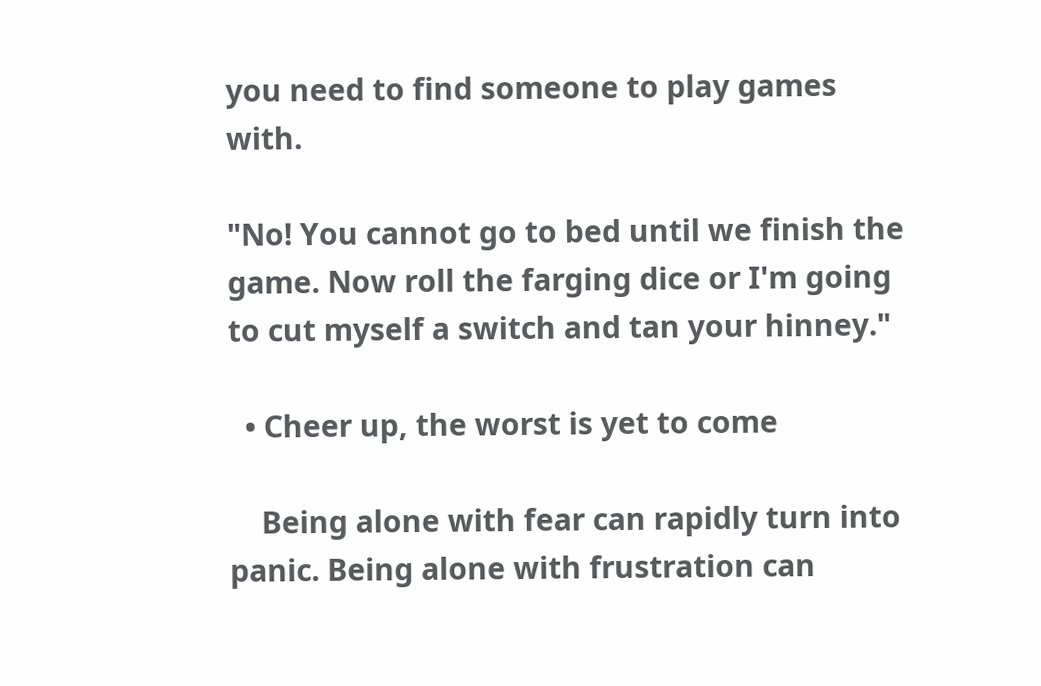you need to find someone to play games with.

"No! You cannot go to bed until we finish the game. Now roll the farging dice or I'm going to cut myself a switch and tan your hinney."

  • Cheer up, the worst is yet to come

    Being alone with fear can rapidly turn into panic. Being alone with frustration can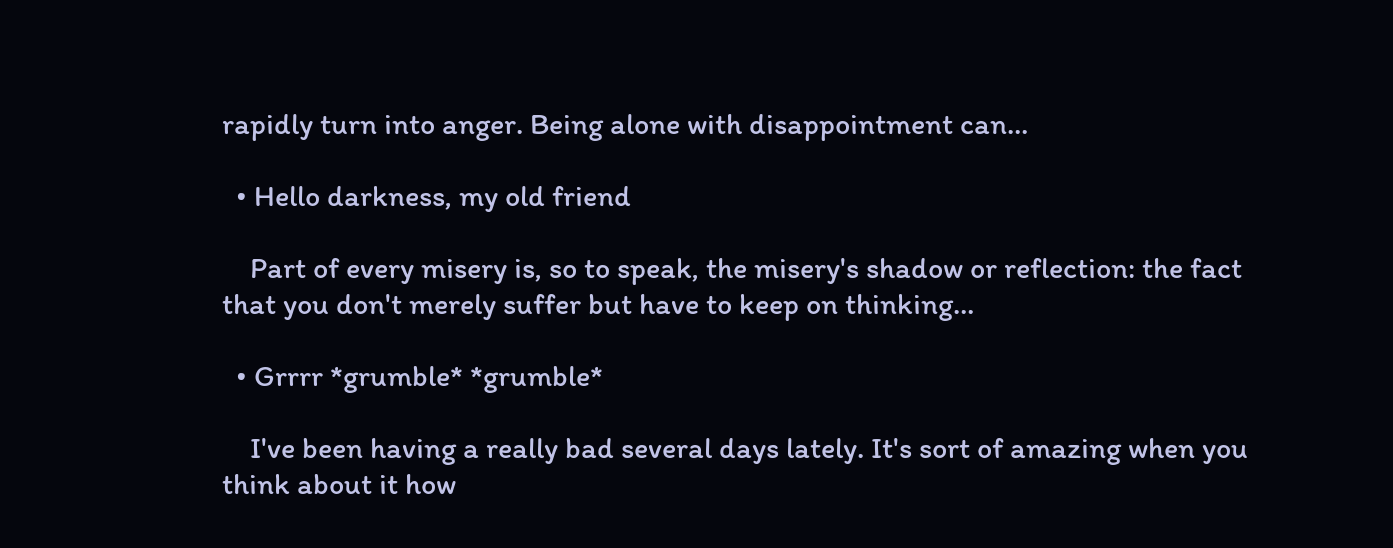rapidly turn into anger. Being alone with disappointment can…

  • Hello darkness, my old friend

    Part of every misery is, so to speak, the misery's shadow or reflection: the fact that you don't merely suffer but have to keep on thinking…

  • Grrrr *grumble* *grumble*

    I've been having a really bad several days lately. It's sort of amazing when you think about it how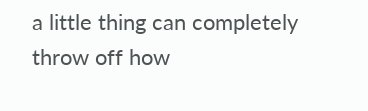a little thing can completely throw off how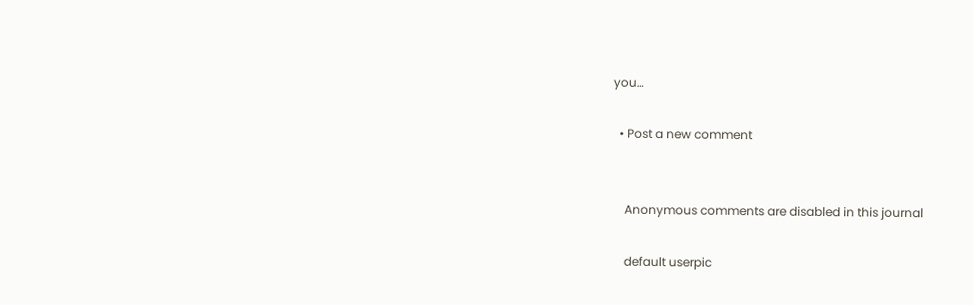you…

  • Post a new comment


    Anonymous comments are disabled in this journal

    default userpic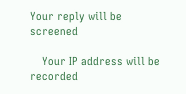Your reply will be screened

    Your IP address will be recorded